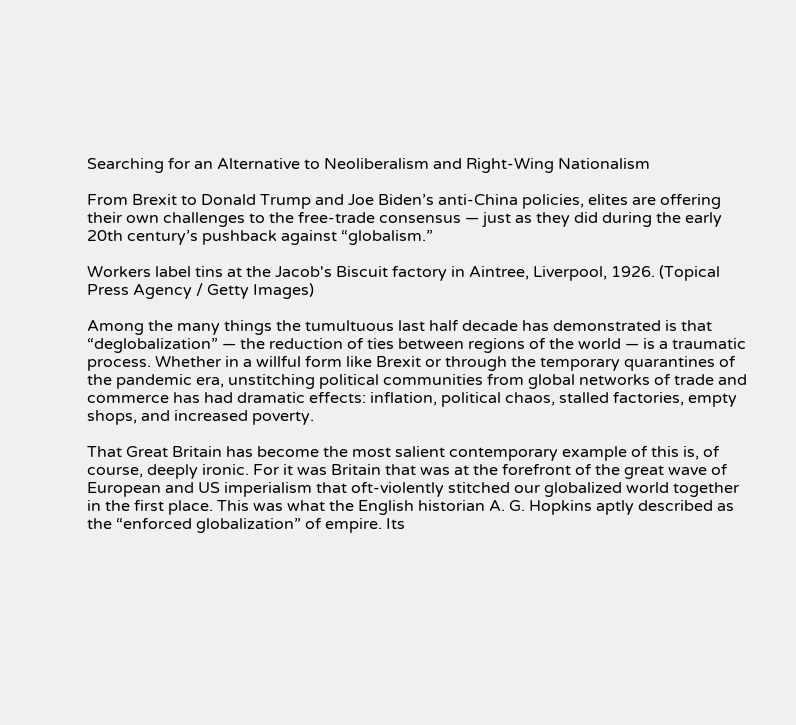Searching for an Alternative to Neoliberalism and Right-Wing Nationalism

From Brexit to Donald Trump and Joe Biden’s anti-China policies, elites are offering their own challenges to the free-trade consensus — just as they did during the early 20th century’s pushback against “globalism.”

Workers label tins at the Jacob's Biscuit factory in Aintree, Liverpool, 1926. (Topical Press Agency / Getty Images)

Among the many things the tumultuous last half decade has demonstrated is that “deglobalization” — the reduction of ties between regions of the world — is a traumatic process. Whether in a willful form like Brexit or through the temporary quarantines of the pandemic era, unstitching political communities from global networks of trade and commerce has had dramatic effects: inflation, political chaos, stalled factories, empty shops, and increased poverty.

That Great Britain has become the most salient contemporary example of this is, of course, deeply ironic. For it was Britain that was at the forefront of the great wave of European and US imperialism that oft-violently stitched our globalized world together in the first place. This was what the English historian A. G. Hopkins aptly described as the “enforced globalization” of empire. Its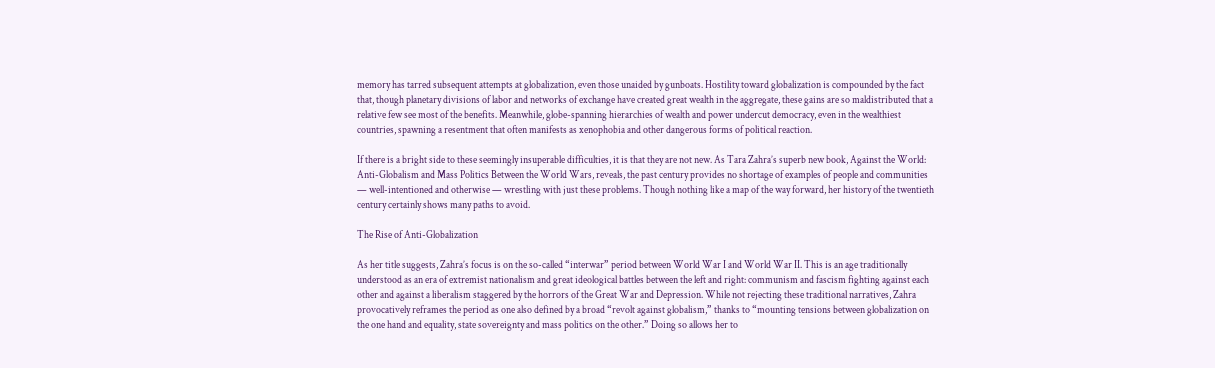memory has tarred subsequent attempts at globalization, even those unaided by gunboats. Hostility toward globalization is compounded by the fact that, though planetary divisions of labor and networks of exchange have created great wealth in the aggregate, these gains are so maldistributed that a relative few see most of the benefits. Meanwhile, globe-spanning hierarchies of wealth and power undercut democracy, even in the wealthiest countries, spawning a resentment that often manifests as xenophobia and other dangerous forms of political reaction.

If there is a bright side to these seemingly insuperable difficulties, it is that they are not new. As Tara Zahra’s superb new book, Against the World: Anti-Globalism and Mass Politics Between the World Wars, reveals, the past century provides no shortage of examples of people and communities — well-intentioned and otherwise — wrestling with just these problems. Though nothing like a map of the way forward, her history of the twentieth century certainly shows many paths to avoid.

The Rise of Anti-Globalization

As her title suggests, Zahra’s focus is on the so-called “interwar” period between World War I and World War II. This is an age traditionally understood as an era of extremist nationalism and great ideological battles between the left and right: communism and fascism fighting against each other and against a liberalism staggered by the horrors of the Great War and Depression. While not rejecting these traditional narratives, Zahra provocatively reframes the period as one also defined by a broad “revolt against globalism,” thanks to “mounting tensions between globalization on the one hand and equality, state sovereignty and mass politics on the other.” Doing so allows her to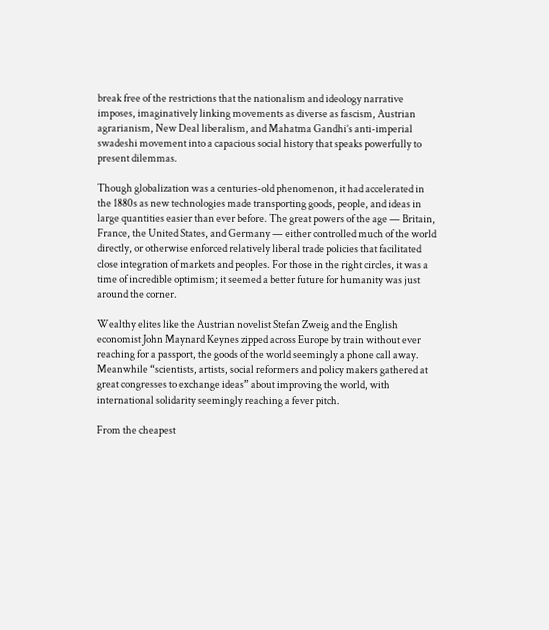break free of the restrictions that the nationalism and ideology narrative imposes, imaginatively linking movements as diverse as fascism, Austrian agrarianism, New Deal liberalism, and Mahatma Gandhi’s anti-imperial swadeshi movement into a capacious social history that speaks powerfully to present dilemmas.

Though globalization was a centuries-old phenomenon, it had accelerated in the 1880s as new technologies made transporting goods, people, and ideas in large quantities easier than ever before. The great powers of the age — Britain, France, the United States, and Germany — either controlled much of the world directly, or otherwise enforced relatively liberal trade policies that facilitated close integration of markets and peoples. For those in the right circles, it was a time of incredible optimism; it seemed a better future for humanity was just around the corner.

Wealthy elites like the Austrian novelist Stefan Zweig and the English economist John Maynard Keynes zipped across Europe by train without ever reaching for a passport, the goods of the world seemingly a phone call away. Meanwhile “scientists, artists, social reformers and policy makers gathered at great congresses to exchange ideas” about improving the world, with international solidarity seemingly reaching a fever pitch.

From the cheapest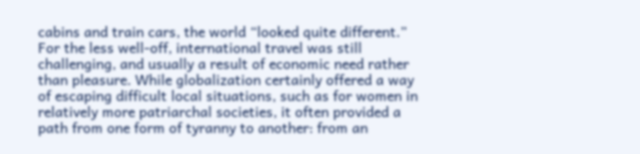cabins and train cars, the world “looked quite different.” For the less well-off, international travel was still challenging, and usually a result of economic need rather than pleasure. While globalization certainly offered a way of escaping difficult local situations, such as for women in relatively more patriarchal societies, it often provided a path from one form of tyranny to another: from an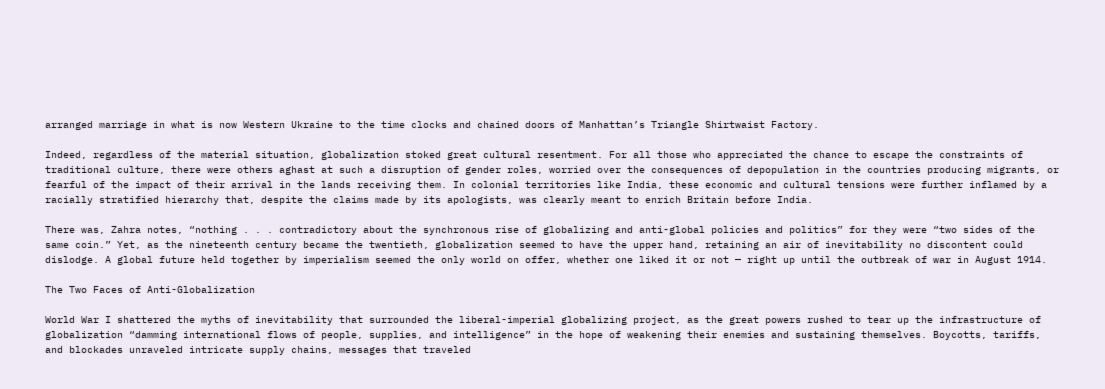arranged marriage in what is now Western Ukraine to the time clocks and chained doors of Manhattan’s Triangle Shirtwaist Factory.

Indeed, regardless of the material situation, globalization stoked great cultural resentment. For all those who appreciated the chance to escape the constraints of traditional culture, there were others aghast at such a disruption of gender roles, worried over the consequences of depopulation in the countries producing migrants, or fearful of the impact of their arrival in the lands receiving them. In colonial territories like India, these economic and cultural tensions were further inflamed by a racially stratified hierarchy that, despite the claims made by its apologists, was clearly meant to enrich Britain before India.

There was, Zahra notes, “nothing . . . contradictory about the synchronous rise of globalizing and anti-global policies and politics” for they were “two sides of the same coin.” Yet, as the nineteenth century became the twentieth, globalization seemed to have the upper hand, retaining an air of inevitability no discontent could dislodge. A global future held together by imperialism seemed the only world on offer, whether one liked it or not — right up until the outbreak of war in August 1914.

The Two Faces of Anti-Globalization

World War I shattered the myths of inevitability that surrounded the liberal-imperial globalizing project, as the great powers rushed to tear up the infrastructure of globalization “damming international flows of people, supplies, and intelligence” in the hope of weakening their enemies and sustaining themselves. Boycotts, tariffs, and blockades unraveled intricate supply chains, messages that traveled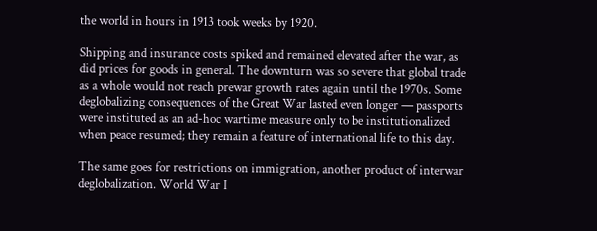the world in hours in 1913 took weeks by 1920.

Shipping and insurance costs spiked and remained elevated after the war, as did prices for goods in general. The downturn was so severe that global trade as a whole would not reach prewar growth rates again until the 1970s. Some deglobalizing consequences of the Great War lasted even longer — passports were instituted as an ad-hoc wartime measure only to be institutionalized when peace resumed; they remain a feature of international life to this day.

The same goes for restrictions on immigration, another product of interwar deglobalization. World War I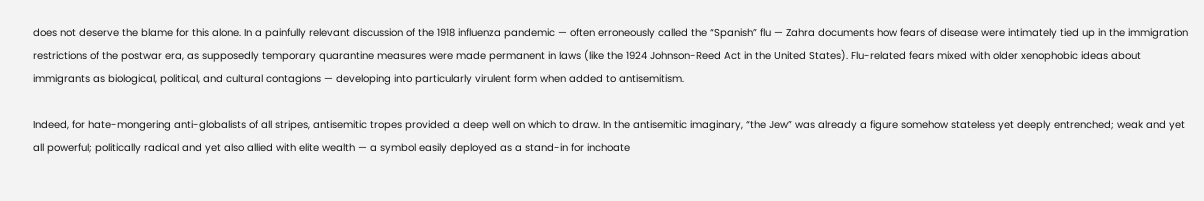does not deserve the blame for this alone. In a painfully relevant discussion of the 1918 influenza pandemic — often erroneously called the “Spanish” flu — Zahra documents how fears of disease were intimately tied up in the immigration restrictions of the postwar era, as supposedly temporary quarantine measures were made permanent in laws (like the 1924 Johnson-Reed Act in the United States). Flu-related fears mixed with older xenophobic ideas about immigrants as biological, political, and cultural contagions — developing into particularly virulent form when added to antisemitism.

Indeed, for hate-mongering anti-globalists of all stripes, antisemitic tropes provided a deep well on which to draw. In the antisemitic imaginary, “the Jew” was already a figure somehow stateless yet deeply entrenched; weak and yet all powerful; politically radical and yet also allied with elite wealth — a symbol easily deployed as a stand-in for inchoate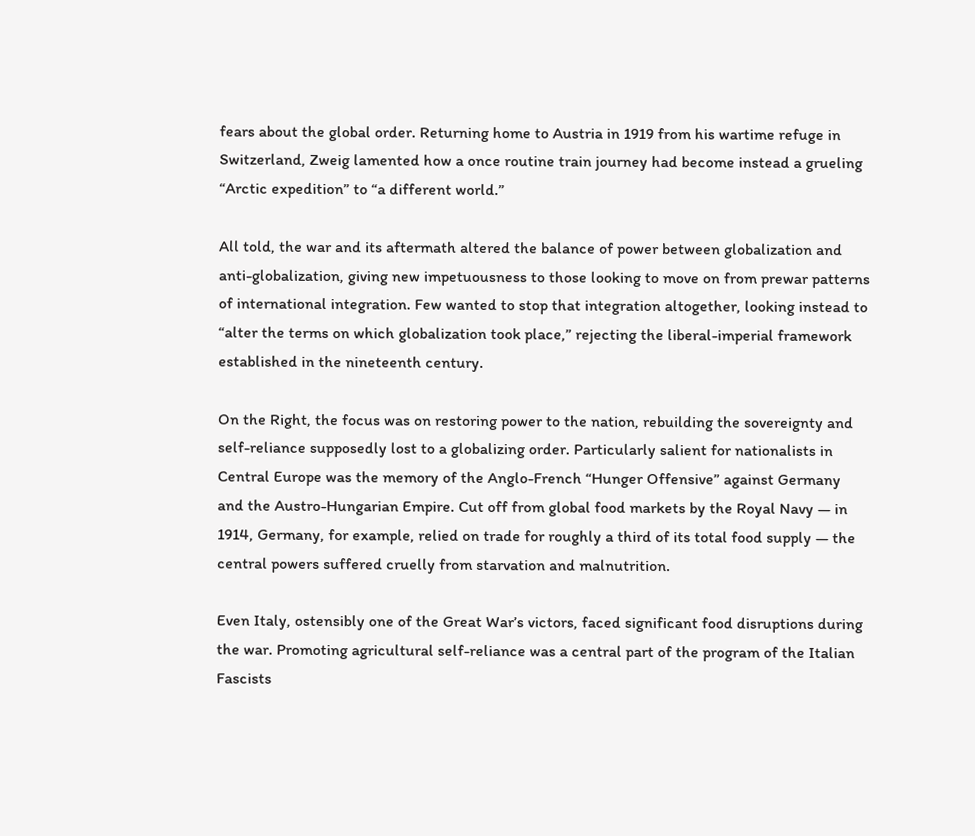fears about the global order. Returning home to Austria in 1919 from his wartime refuge in Switzerland, Zweig lamented how a once routine train journey had become instead a grueling “Arctic expedition” to “a different world.”

All told, the war and its aftermath altered the balance of power between globalization and anti-globalization, giving new impetuousness to those looking to move on from prewar patterns of international integration. Few wanted to stop that integration altogether, looking instead to “alter the terms on which globalization took place,” rejecting the liberal-imperial framework established in the nineteenth century.

On the Right, the focus was on restoring power to the nation, rebuilding the sovereignty and self-reliance supposedly lost to a globalizing order. Particularly salient for nationalists in Central Europe was the memory of the Anglo-French “Hunger Offensive” against Germany and the Austro-Hungarian Empire. Cut off from global food markets by the Royal Navy — in 1914, Germany, for example, relied on trade for roughly a third of its total food supply — the central powers suffered cruelly from starvation and malnutrition.

Even Italy, ostensibly one of the Great War’s victors, faced significant food disruptions during the war. Promoting agricultural self-reliance was a central part of the program of the Italian Fascists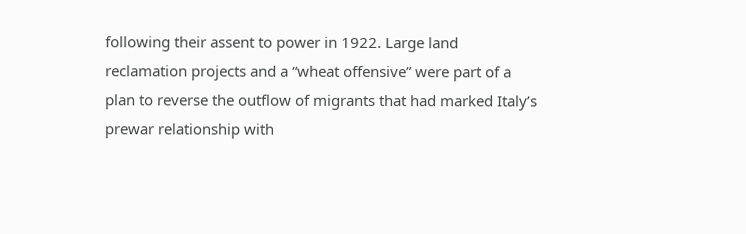following their assent to power in 1922. Large land reclamation projects and a “wheat offensive” were part of a plan to reverse the outflow of migrants that had marked Italy’s prewar relationship with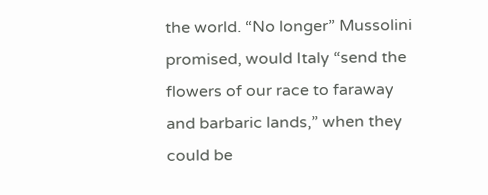the world. “No longer” Mussolini promised, would Italy “send the flowers of our race to faraway and barbaric lands,” when they could be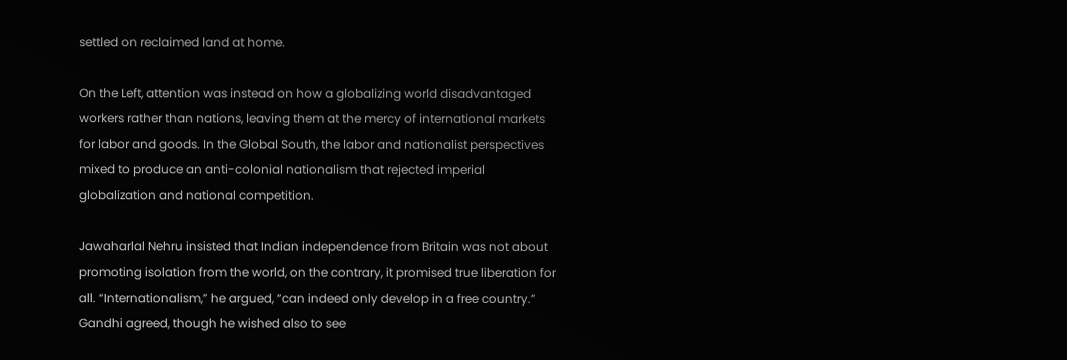settled on reclaimed land at home.

On the Left, attention was instead on how a globalizing world disadvantaged workers rather than nations, leaving them at the mercy of international markets for labor and goods. In the Global South, the labor and nationalist perspectives mixed to produce an anti-colonial nationalism that rejected imperial globalization and national competition.

Jawaharlal Nehru insisted that Indian independence from Britain was not about promoting isolation from the world, on the contrary, it promised true liberation for all. “Internationalism,” he argued, “can indeed only develop in a free country.” Gandhi agreed, though he wished also to see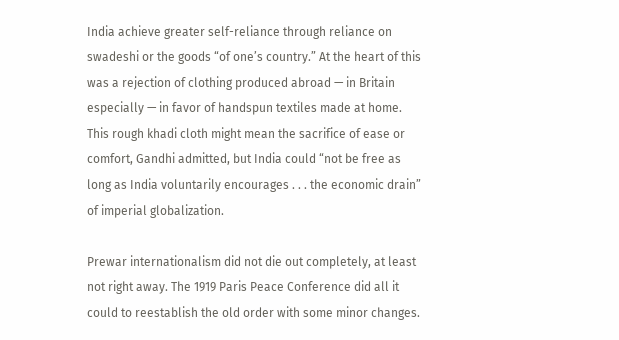India achieve greater self-reliance through reliance on swadeshi or the goods “of one’s country.” At the heart of this was a rejection of clothing produced abroad — in Britain especially — in favor of handspun textiles made at home. This rough khadi cloth might mean the sacrifice of ease or comfort, Gandhi admitted, but India could “not be free as long as India voluntarily encourages . . . the economic drain” of imperial globalization.

Prewar internationalism did not die out completely, at least not right away. The 1919 Paris Peace Conference did all it could to reestablish the old order with some minor changes.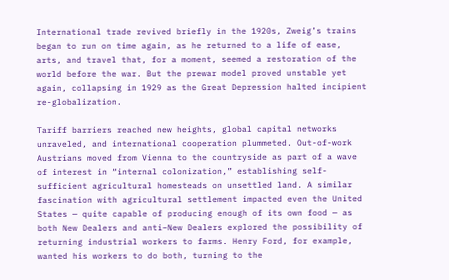International trade revived briefly in the 1920s, Zweig’s trains began to run on time again, as he returned to a life of ease, arts, and travel that, for a moment, seemed a restoration of the world before the war. But the prewar model proved unstable yet again, collapsing in 1929 as the Great Depression halted incipient re-globalization.

Tariff barriers reached new heights, global capital networks unraveled, and international cooperation plummeted. Out-of-work Austrians moved from Vienna to the countryside as part of a wave of interest in “internal colonization,” establishing self-sufficient agricultural homesteads on unsettled land. A similar fascination with agricultural settlement impacted even the United States — quite capable of producing enough of its own food — as both New Dealers and anti–New Dealers explored the possibility of returning industrial workers to farms. Henry Ford, for example, wanted his workers to do both, turning to the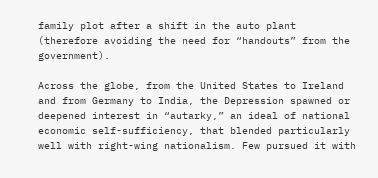family plot after a shift in the auto plant (therefore avoiding the need for “handouts” from the government).

Across the globe, from the United States to Ireland and from Germany to India, the Depression spawned or deepened interest in “autarky,” an ideal of national economic self-sufficiency, that blended particularly well with right-wing nationalism. Few pursued it with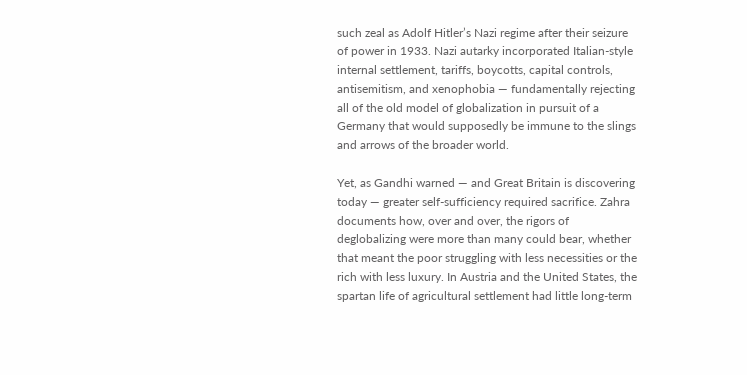such zeal as Adolf Hitler’s Nazi regime after their seizure of power in 1933. Nazi autarky incorporated Italian-style internal settlement, tariffs, boycotts, capital controls, antisemitism, and xenophobia — fundamentally rejecting all of the old model of globalization in pursuit of a Germany that would supposedly be immune to the slings and arrows of the broader world.

Yet, as Gandhi warned — and Great Britain is discovering today — greater self-sufficiency required sacrifice. Zahra documents how, over and over, the rigors of deglobalizing were more than many could bear, whether that meant the poor struggling with less necessities or the rich with less luxury. In Austria and the United States, the spartan life of agricultural settlement had little long-term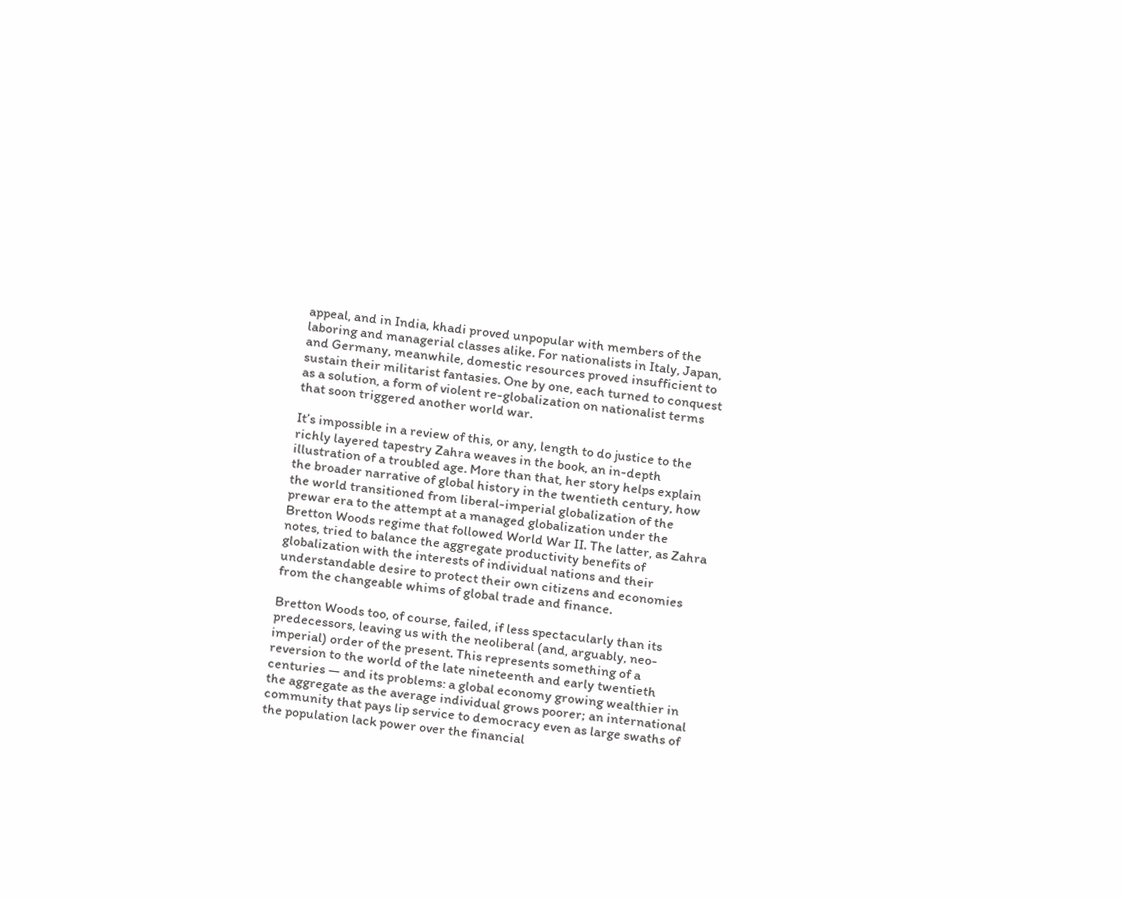appeal, and in India, khadi proved unpopular with members of the laboring and managerial classes alike. For nationalists in Italy, Japan, and Germany, meanwhile, domestic resources proved insufficient to sustain their militarist fantasies. One by one, each turned to conquest as a solution, a form of violent re-globalization on nationalist terms that soon triggered another world war.

It’s impossible in a review of this, or any, length to do justice to the richly layered tapestry Zahra weaves in the book, an in-depth illustration of a troubled age. More than that, her story helps explain the broader narrative of global history in the twentieth century, how the world transitioned from liberal-imperial globalization of the prewar era to the attempt at a managed globalization under the Bretton Woods regime that followed World War II. The latter, as Zahra notes, tried to balance the aggregate productivity benefits of globalization with the interests of individual nations and their understandable desire to protect their own citizens and economies from the changeable whims of global trade and finance.

Bretton Woods too, of course, failed, if less spectacularly than its predecessors, leaving us with the neoliberal (and, arguably, neo-imperial) order of the present. This represents something of a reversion to the world of the late nineteenth and early twentieth centuries — and its problems: a global economy growing wealthier in the aggregate as the average individual grows poorer; an international community that pays lip service to democracy even as large swaths of the population lack power over the financial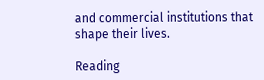and commercial institutions that shape their lives.

Reading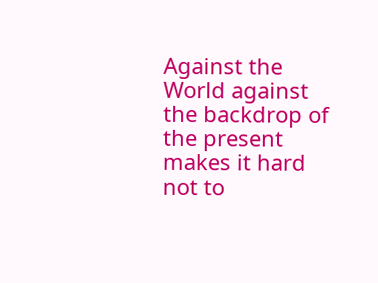Against the World against the backdrop of the present makes it hard not to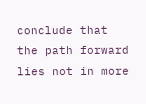conclude that the path forward lies not in more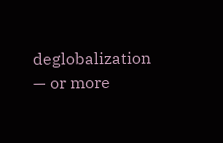deglobalization — or more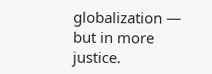globalization — but in more justice.